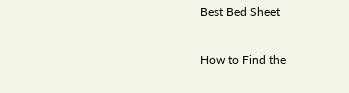Best Bed Sheet

How to Find the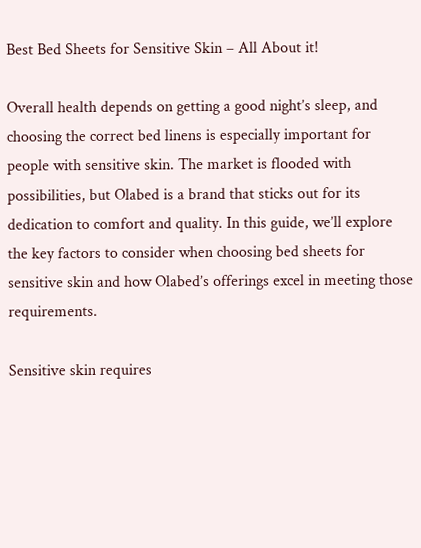Best Bed Sheets for Sensitive Skin – All About it!

Overall health depends on getting a good night’s sleep, and choosing the correct bed linens is especially important for people with sensitive skin. The market is flooded with possibilities, but Olabed is a brand that sticks out for its dedication to comfort and quality. In this guide, we’ll explore the key factors to consider when choosing bed sheets for sensitive skin and how Olabed’s offerings excel in meeting those requirements.

Sensitive skin requires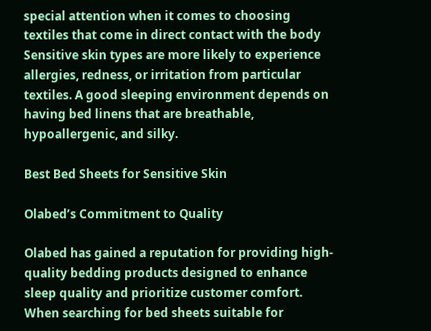special attention when it comes to choosing textiles that come in direct contact with the body Sensitive skin types are more likely to experience allergies, redness, or irritation from particular textiles. A good sleeping environment depends on having bed linens that are breathable, hypoallergenic, and silky.

Best Bed Sheets for Sensitive Skin

Olabed’s Commitment to Quality

Olabed has gained a reputation for providing high-quality bedding products designed to enhance sleep quality and prioritize customer comfort. When searching for bed sheets suitable for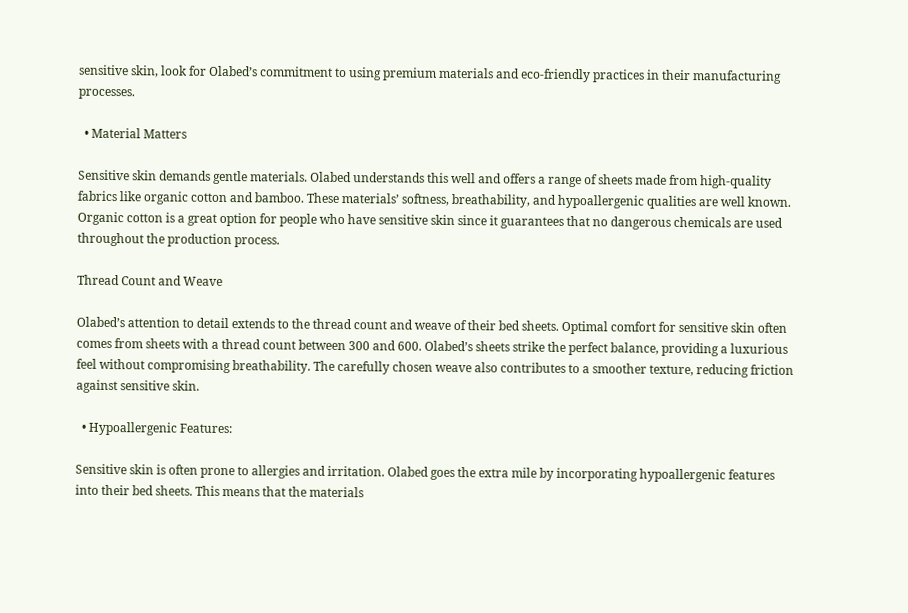sensitive skin, look for Olabed’s commitment to using premium materials and eco-friendly practices in their manufacturing processes.

  • Material Matters

Sensitive skin demands gentle materials. Olabed understands this well and offers a range of sheets made from high-quality fabrics like organic cotton and bamboo. These materials’ softness, breathability, and hypoallergenic qualities are well known. Organic cotton is a great option for people who have sensitive skin since it guarantees that no dangerous chemicals are used throughout the production process.

Thread Count and Weave

Olabed’s attention to detail extends to the thread count and weave of their bed sheets. Optimal comfort for sensitive skin often comes from sheets with a thread count between 300 and 600. Olabed’s sheets strike the perfect balance, providing a luxurious feel without compromising breathability. The carefully chosen weave also contributes to a smoother texture, reducing friction against sensitive skin.

  • Hypoallergenic Features:

Sensitive skin is often prone to allergies and irritation. Olabed goes the extra mile by incorporating hypoallergenic features into their bed sheets. This means that the materials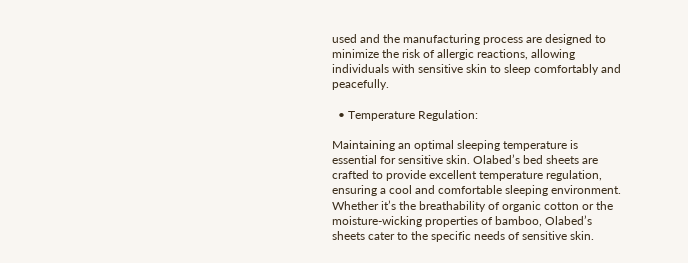used and the manufacturing process are designed to minimize the risk of allergic reactions, allowing individuals with sensitive skin to sleep comfortably and peacefully.

  • Temperature Regulation:

Maintaining an optimal sleeping temperature is essential for sensitive skin. Olabed’s bed sheets are crafted to provide excellent temperature regulation, ensuring a cool and comfortable sleeping environment. Whether it’s the breathability of organic cotton or the moisture-wicking properties of bamboo, Olabed’s sheets cater to the specific needs of sensitive skin.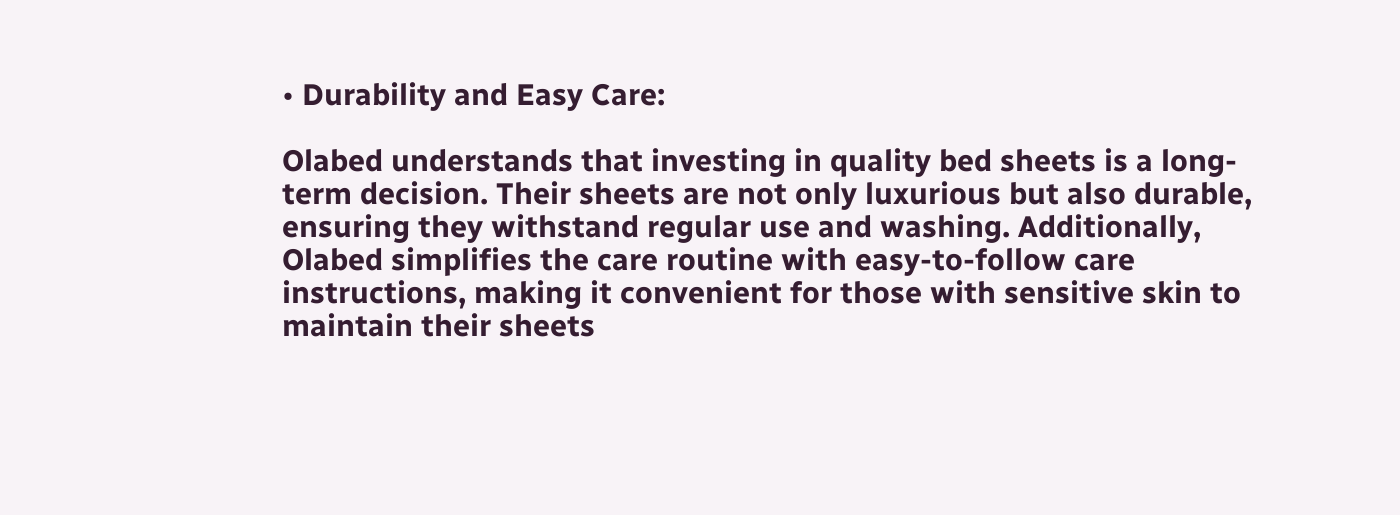• Durability and Easy Care:

Olabed understands that investing in quality bed sheets is a long-term decision. Their sheets are not only luxurious but also durable, ensuring they withstand regular use and washing. Additionally, Olabed simplifies the care routine with easy-to-follow care instructions, making it convenient for those with sensitive skin to maintain their sheets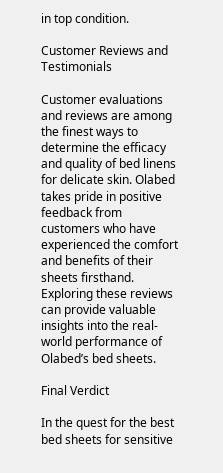in top condition.

Customer Reviews and Testimonials

Customer evaluations and reviews are among the finest ways to determine the efficacy and quality of bed linens for delicate skin. Olabed takes pride in positive feedback from customers who have experienced the comfort and benefits of their sheets firsthand. Exploring these reviews can provide valuable insights into the real-world performance of Olabed’s bed sheets.

Final Verdict

In the quest for the best bed sheets for sensitive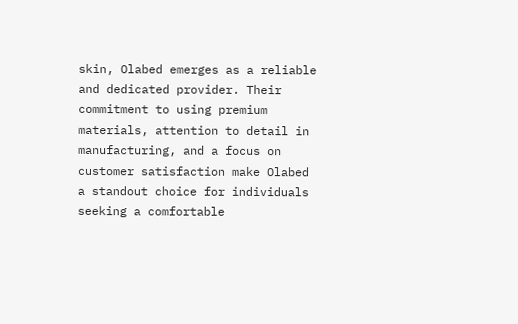skin, Olabed emerges as a reliable and dedicated provider. Their commitment to using premium materials, attention to detail in manufacturing, and a focus on customer satisfaction make Olabed a standout choice for individuals seeking a comfortable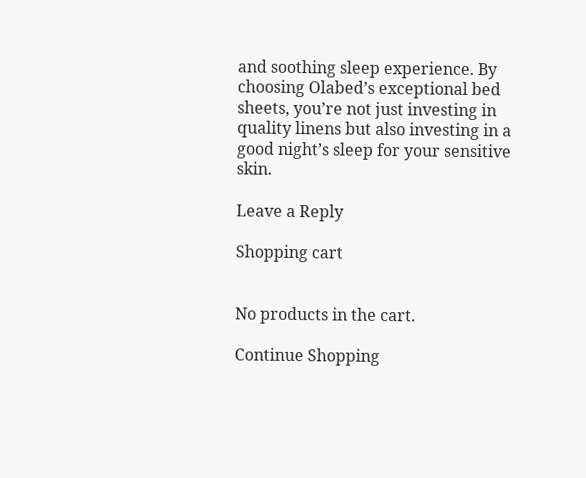and soothing sleep experience. By choosing Olabed’s exceptional bed sheets, you’re not just investing in quality linens but also investing in a good night’s sleep for your sensitive skin.

Leave a Reply

Shopping cart


No products in the cart.

Continue Shopping